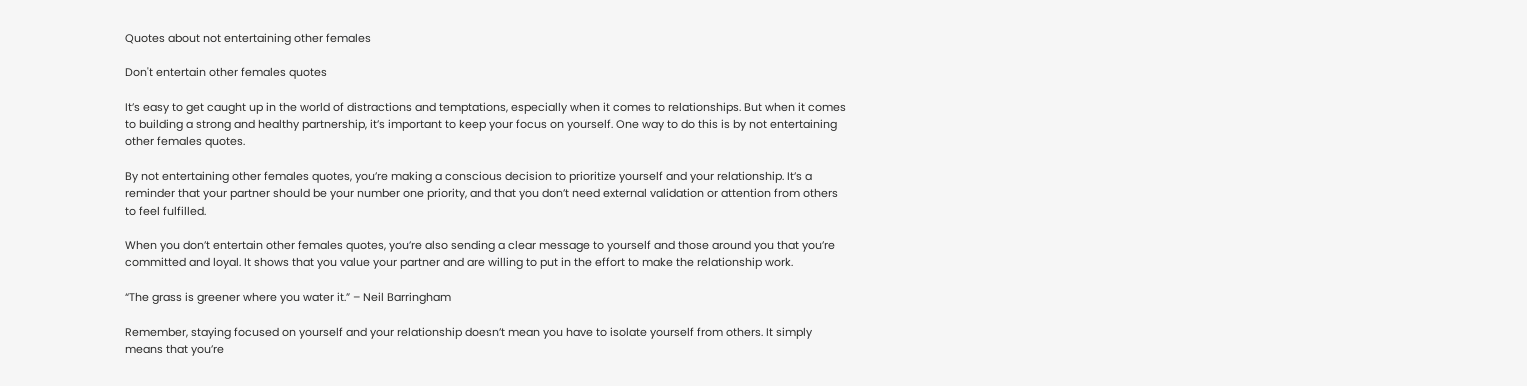Quotes about not entertaining other females

Don't entertain other females quotes

It’s easy to get caught up in the world of distractions and temptations, especially when it comes to relationships. But when it comes to building a strong and healthy partnership, it’s important to keep your focus on yourself. One way to do this is by not entertaining other females quotes.

By not entertaining other females quotes, you’re making a conscious decision to prioritize yourself and your relationship. It’s a reminder that your partner should be your number one priority, and that you don’t need external validation or attention from others to feel fulfilled.

When you don’t entertain other females quotes, you’re also sending a clear message to yourself and those around you that you’re committed and loyal. It shows that you value your partner and are willing to put in the effort to make the relationship work.

“The grass is greener where you water it.” – Neil Barringham

Remember, staying focused on yourself and your relationship doesn’t mean you have to isolate yourself from others. It simply means that you’re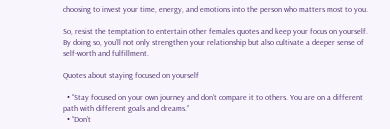choosing to invest your time, energy, and emotions into the person who matters most to you.

So, resist the temptation to entertain other females quotes and keep your focus on yourself. By doing so, you’ll not only strengthen your relationship but also cultivate a deeper sense of self-worth and fulfillment.

Quotes about staying focused on yourself

  • “Stay focused on your own journey and don’t compare it to others. You are on a different path with different goals and dreams.”
  • “Don’t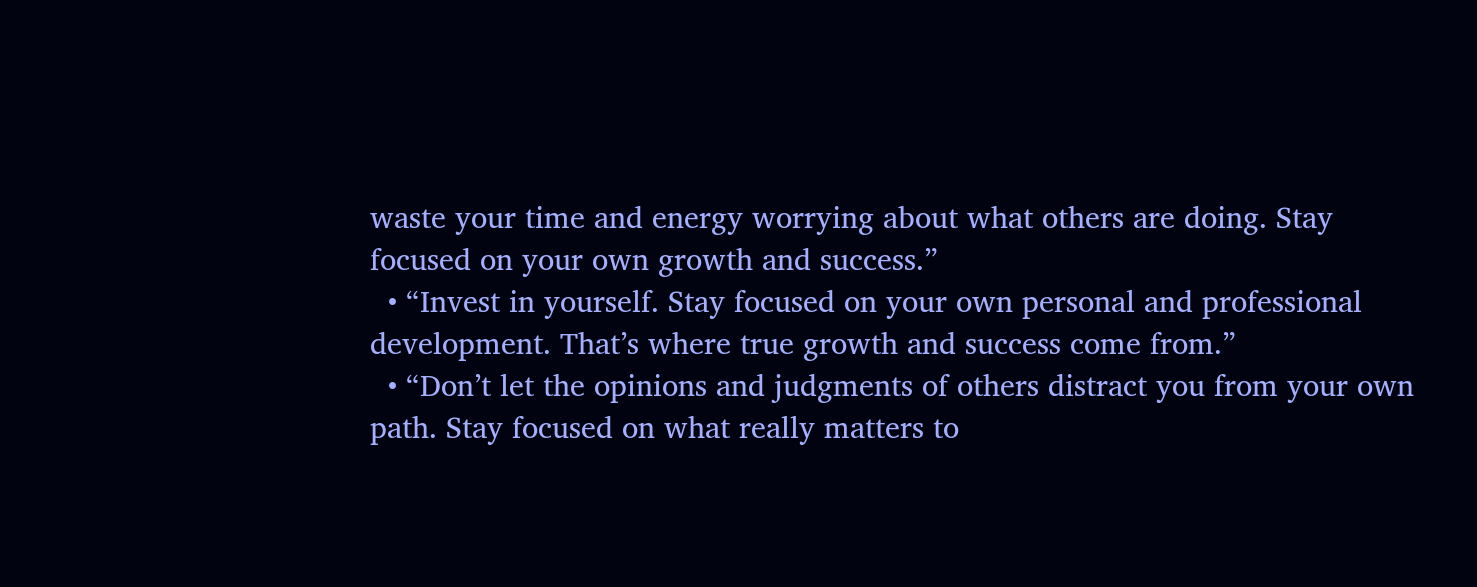waste your time and energy worrying about what others are doing. Stay focused on your own growth and success.”
  • “Invest in yourself. Stay focused on your own personal and professional development. That’s where true growth and success come from.”
  • “Don’t let the opinions and judgments of others distract you from your own path. Stay focused on what really matters to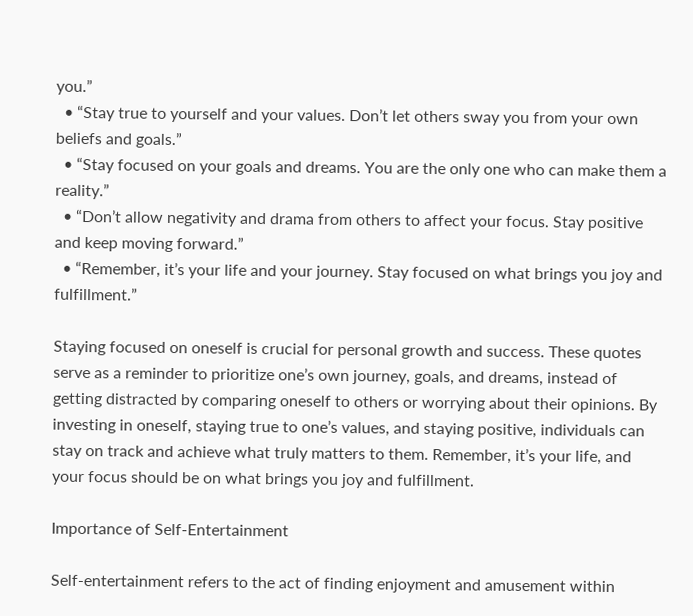you.”
  • “Stay true to yourself and your values. Don’t let others sway you from your own beliefs and goals.”
  • “Stay focused on your goals and dreams. You are the only one who can make them a reality.”
  • “Don’t allow negativity and drama from others to affect your focus. Stay positive and keep moving forward.”
  • “Remember, it’s your life and your journey. Stay focused on what brings you joy and fulfillment.”

Staying focused on oneself is crucial for personal growth and success. These quotes serve as a reminder to prioritize one’s own journey, goals, and dreams, instead of getting distracted by comparing oneself to others or worrying about their opinions. By investing in oneself, staying true to one’s values, and staying positive, individuals can stay on track and achieve what truly matters to them. Remember, it’s your life, and your focus should be on what brings you joy and fulfillment.

Importance of Self-Entertainment

Self-entertainment refers to the act of finding enjoyment and amusement within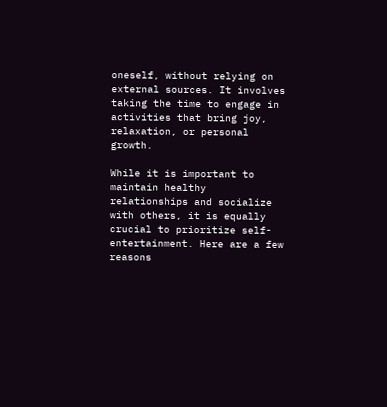oneself, without relying on external sources. It involves taking the time to engage in activities that bring joy, relaxation, or personal growth.

While it is important to maintain healthy relationships and socialize with others, it is equally crucial to prioritize self-entertainment. Here are a few reasons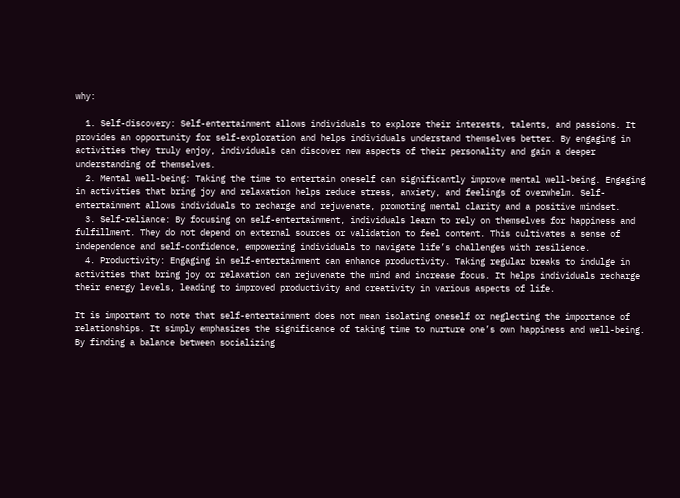why:

  1. Self-discovery: Self-entertainment allows individuals to explore their interests, talents, and passions. It provides an opportunity for self-exploration and helps individuals understand themselves better. By engaging in activities they truly enjoy, individuals can discover new aspects of their personality and gain a deeper understanding of themselves.
  2. Mental well-being: Taking the time to entertain oneself can significantly improve mental well-being. Engaging in activities that bring joy and relaxation helps reduce stress, anxiety, and feelings of overwhelm. Self-entertainment allows individuals to recharge and rejuvenate, promoting mental clarity and a positive mindset.
  3. Self-reliance: By focusing on self-entertainment, individuals learn to rely on themselves for happiness and fulfillment. They do not depend on external sources or validation to feel content. This cultivates a sense of independence and self-confidence, empowering individuals to navigate life’s challenges with resilience.
  4. Productivity: Engaging in self-entertainment can enhance productivity. Taking regular breaks to indulge in activities that bring joy or relaxation can rejuvenate the mind and increase focus. It helps individuals recharge their energy levels, leading to improved productivity and creativity in various aspects of life.

It is important to note that self-entertainment does not mean isolating oneself or neglecting the importance of relationships. It simply emphasizes the significance of taking time to nurture one’s own happiness and well-being. By finding a balance between socializing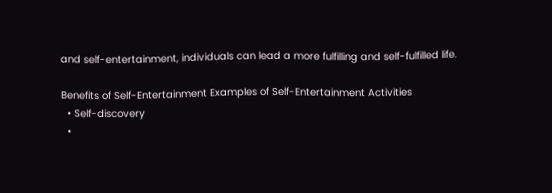and self-entertainment, individuals can lead a more fulfilling and self-fulfilled life.

Benefits of Self-Entertainment Examples of Self-Entertainment Activities
  • Self-discovery
  •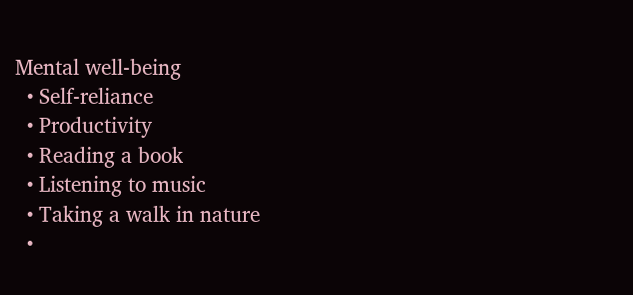Mental well-being
  • Self-reliance
  • Productivity
  • Reading a book
  • Listening to music
  • Taking a walk in nature
  •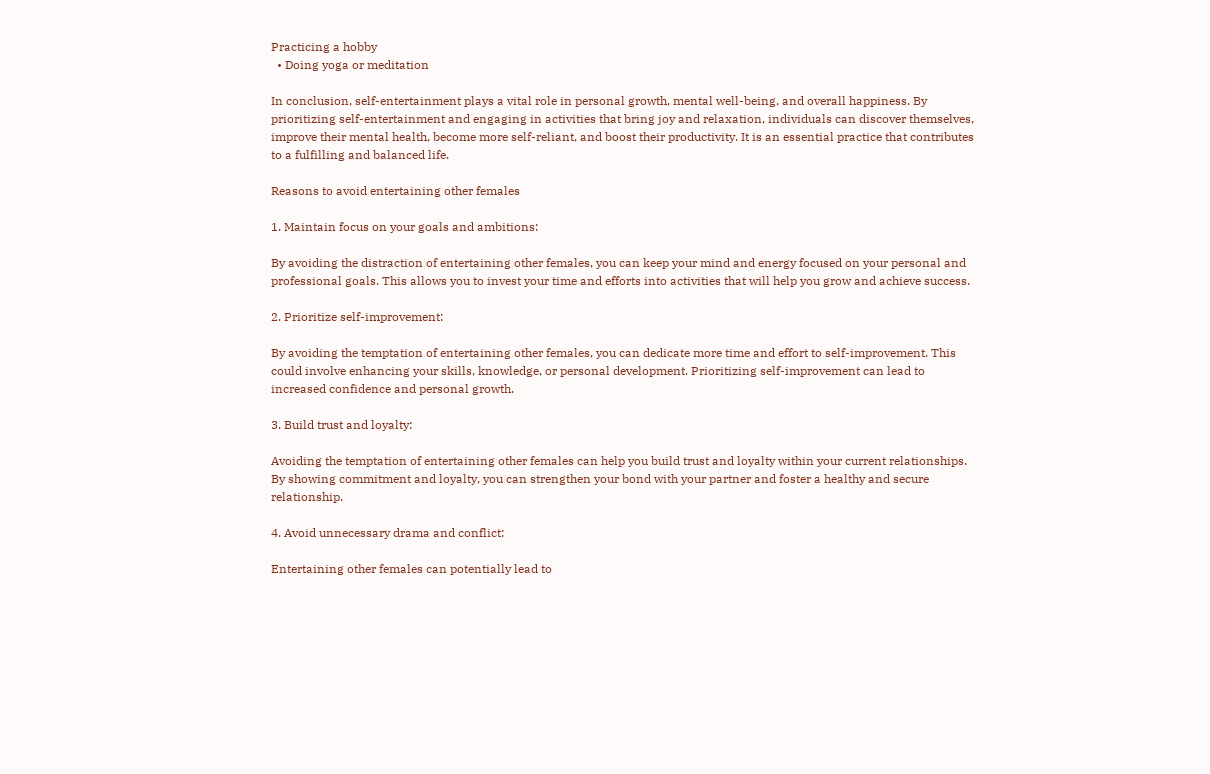Practicing a hobby
  • Doing yoga or meditation

In conclusion, self-entertainment plays a vital role in personal growth, mental well-being, and overall happiness. By prioritizing self-entertainment and engaging in activities that bring joy and relaxation, individuals can discover themselves, improve their mental health, become more self-reliant, and boost their productivity. It is an essential practice that contributes to a fulfilling and balanced life.

Reasons to avoid entertaining other females

1. Maintain focus on your goals and ambitions:

By avoiding the distraction of entertaining other females, you can keep your mind and energy focused on your personal and professional goals. This allows you to invest your time and efforts into activities that will help you grow and achieve success.

2. Prioritize self-improvement:

By avoiding the temptation of entertaining other females, you can dedicate more time and effort to self-improvement. This could involve enhancing your skills, knowledge, or personal development. Prioritizing self-improvement can lead to increased confidence and personal growth.

3. Build trust and loyalty:

Avoiding the temptation of entertaining other females can help you build trust and loyalty within your current relationships. By showing commitment and loyalty, you can strengthen your bond with your partner and foster a healthy and secure relationship.

4. Avoid unnecessary drama and conflict:

Entertaining other females can potentially lead to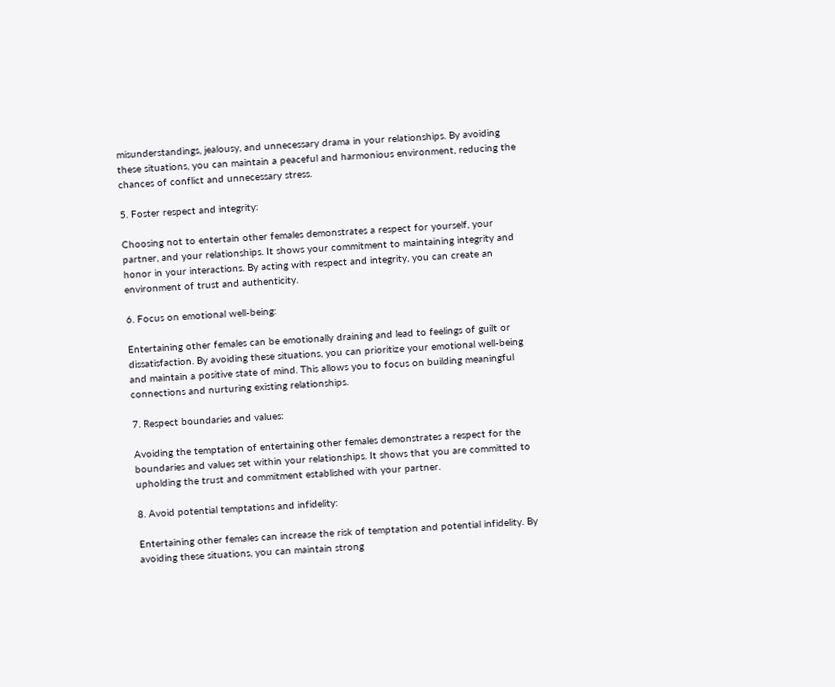misunderstandings, jealousy, and unnecessary drama in your relationships. By avoiding these situations, you can maintain a peaceful and harmonious environment, reducing the chances of conflict and unnecessary stress.

5. Foster respect and integrity:

Choosing not to entertain other females demonstrates a respect for yourself, your partner, and your relationships. It shows your commitment to maintaining integrity and honor in your interactions. By acting with respect and integrity, you can create an environment of trust and authenticity.

6. Focus on emotional well-being:

Entertaining other females can be emotionally draining and lead to feelings of guilt or dissatisfaction. By avoiding these situations, you can prioritize your emotional well-being and maintain a positive state of mind. This allows you to focus on building meaningful connections and nurturing existing relationships.

7. Respect boundaries and values:

Avoiding the temptation of entertaining other females demonstrates a respect for the boundaries and values set within your relationships. It shows that you are committed to upholding the trust and commitment established with your partner.

8. Avoid potential temptations and infidelity:

Entertaining other females can increase the risk of temptation and potential infidelity. By avoiding these situations, you can maintain strong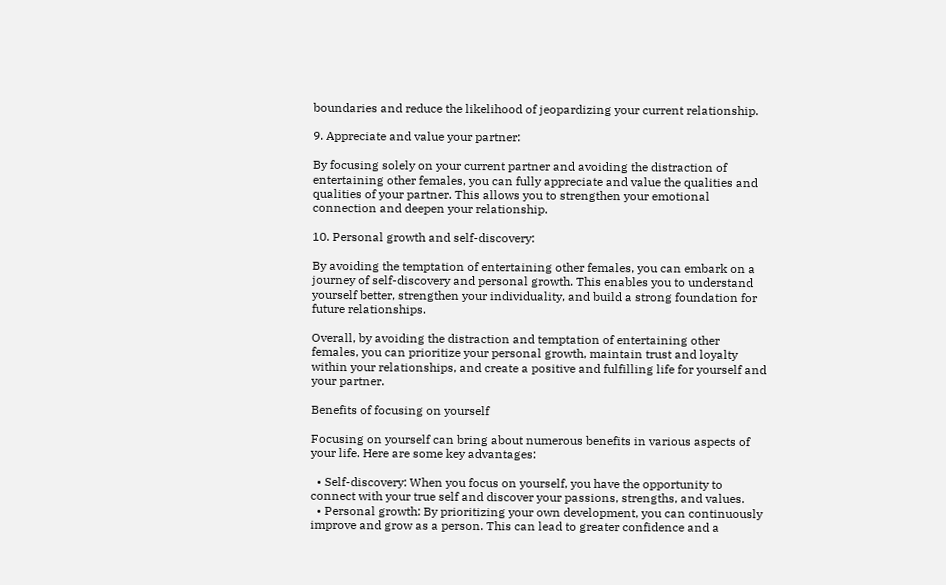boundaries and reduce the likelihood of jeopardizing your current relationship.

9. Appreciate and value your partner:

By focusing solely on your current partner and avoiding the distraction of entertaining other females, you can fully appreciate and value the qualities and qualities of your partner. This allows you to strengthen your emotional connection and deepen your relationship.

10. Personal growth and self-discovery:

By avoiding the temptation of entertaining other females, you can embark on a journey of self-discovery and personal growth. This enables you to understand yourself better, strengthen your individuality, and build a strong foundation for future relationships.

Overall, by avoiding the distraction and temptation of entertaining other females, you can prioritize your personal growth, maintain trust and loyalty within your relationships, and create a positive and fulfilling life for yourself and your partner.

Benefits of focusing on yourself

Focusing on yourself can bring about numerous benefits in various aspects of your life. Here are some key advantages:

  • Self-discovery: When you focus on yourself, you have the opportunity to connect with your true self and discover your passions, strengths, and values.
  • Personal growth: By prioritizing your own development, you can continuously improve and grow as a person. This can lead to greater confidence and a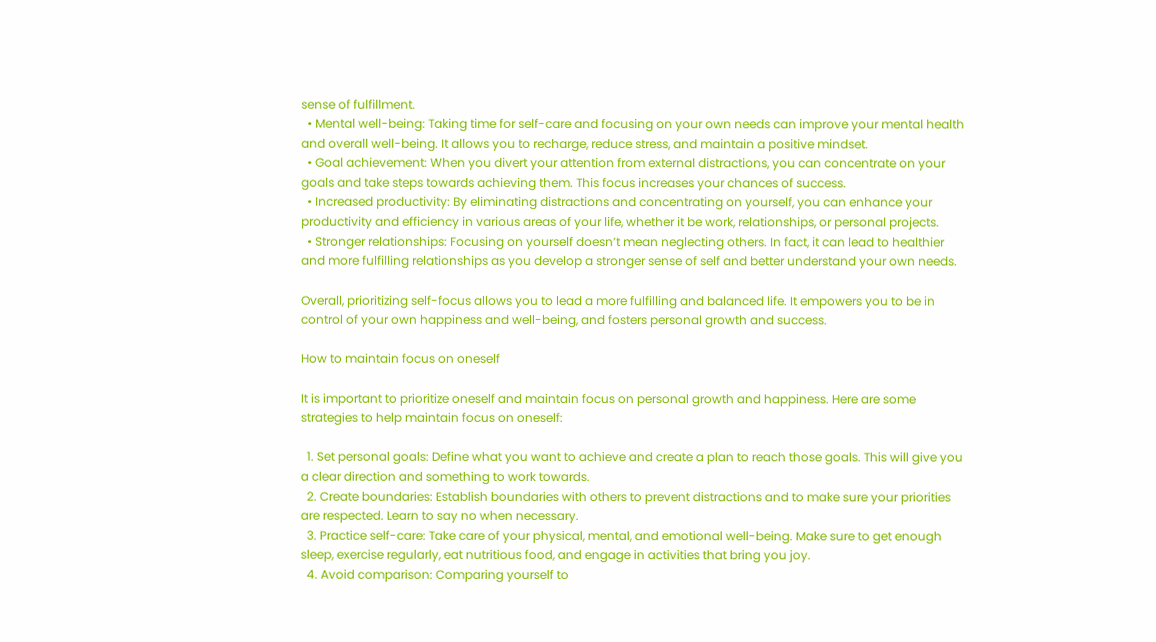sense of fulfillment.
  • Mental well-being: Taking time for self-care and focusing on your own needs can improve your mental health and overall well-being. It allows you to recharge, reduce stress, and maintain a positive mindset.
  • Goal achievement: When you divert your attention from external distractions, you can concentrate on your goals and take steps towards achieving them. This focus increases your chances of success.
  • Increased productivity: By eliminating distractions and concentrating on yourself, you can enhance your productivity and efficiency in various areas of your life, whether it be work, relationships, or personal projects.
  • Stronger relationships: Focusing on yourself doesn’t mean neglecting others. In fact, it can lead to healthier and more fulfilling relationships as you develop a stronger sense of self and better understand your own needs.

Overall, prioritizing self-focus allows you to lead a more fulfilling and balanced life. It empowers you to be in control of your own happiness and well-being, and fosters personal growth and success.

How to maintain focus on oneself

It is important to prioritize oneself and maintain focus on personal growth and happiness. Here are some strategies to help maintain focus on oneself:

  1. Set personal goals: Define what you want to achieve and create a plan to reach those goals. This will give you a clear direction and something to work towards.
  2. Create boundaries: Establish boundaries with others to prevent distractions and to make sure your priorities are respected. Learn to say no when necessary.
  3. Practice self-care: Take care of your physical, mental, and emotional well-being. Make sure to get enough sleep, exercise regularly, eat nutritious food, and engage in activities that bring you joy.
  4. Avoid comparison: Comparing yourself to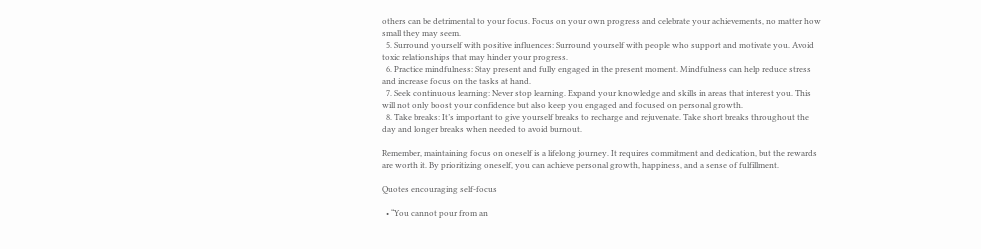others can be detrimental to your focus. Focus on your own progress and celebrate your achievements, no matter how small they may seem.
  5. Surround yourself with positive influences: Surround yourself with people who support and motivate you. Avoid toxic relationships that may hinder your progress.
  6. Practice mindfulness: Stay present and fully engaged in the present moment. Mindfulness can help reduce stress and increase focus on the tasks at hand.
  7. Seek continuous learning: Never stop learning. Expand your knowledge and skills in areas that interest you. This will not only boost your confidence but also keep you engaged and focused on personal growth.
  8. Take breaks: It’s important to give yourself breaks to recharge and rejuvenate. Take short breaks throughout the day and longer breaks when needed to avoid burnout.

Remember, maintaining focus on oneself is a lifelong journey. It requires commitment and dedication, but the rewards are worth it. By prioritizing oneself, you can achieve personal growth, happiness, and a sense of fulfillment.

Quotes encouraging self-focus

  • “You cannot pour from an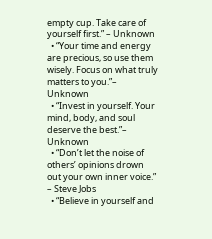empty cup. Take care of yourself first.” – Unknown
  • “Your time and energy are precious, so use them wisely. Focus on what truly matters to you.”– Unknown
  • “Invest in yourself. Your mind, body, and soul deserve the best.”– Unknown
  • “Don’t let the noise of others’ opinions drown out your own inner voice.” – Steve Jobs
  • “Believe in yourself and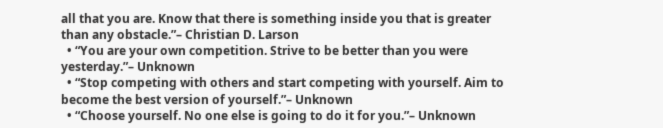all that you are. Know that there is something inside you that is greater than any obstacle.”– Christian D. Larson
  • “You are your own competition. Strive to be better than you were yesterday.”– Unknown
  • “Stop competing with others and start competing with yourself. Aim to become the best version of yourself.”– Unknown
  • “Choose yourself. No one else is going to do it for you.”– Unknown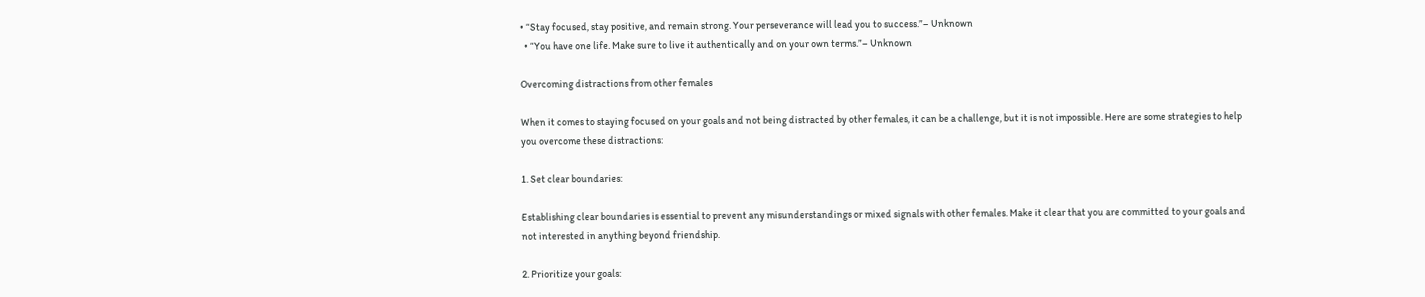• “Stay focused, stay positive, and remain strong. Your perseverance will lead you to success.”– Unknown
  • “You have one life. Make sure to live it authentically and on your own terms.”– Unknown

Overcoming distractions from other females

When it comes to staying focused on your goals and not being distracted by other females, it can be a challenge, but it is not impossible. Here are some strategies to help you overcome these distractions:

1. Set clear boundaries:

Establishing clear boundaries is essential to prevent any misunderstandings or mixed signals with other females. Make it clear that you are committed to your goals and not interested in anything beyond friendship.

2. Prioritize your goals: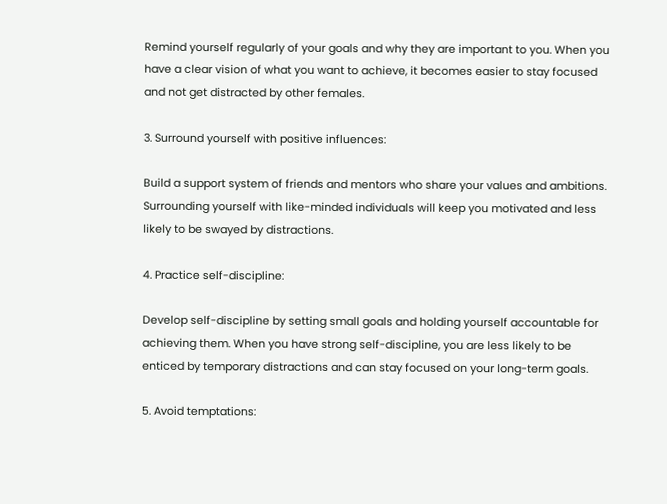Remind yourself regularly of your goals and why they are important to you. When you have a clear vision of what you want to achieve, it becomes easier to stay focused and not get distracted by other females.

3. Surround yourself with positive influences:

Build a support system of friends and mentors who share your values and ambitions. Surrounding yourself with like-minded individuals will keep you motivated and less likely to be swayed by distractions.

4. Practice self-discipline:

Develop self-discipline by setting small goals and holding yourself accountable for achieving them. When you have strong self-discipline, you are less likely to be enticed by temporary distractions and can stay focused on your long-term goals.

5. Avoid temptations: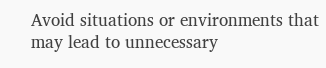Avoid situations or environments that may lead to unnecessary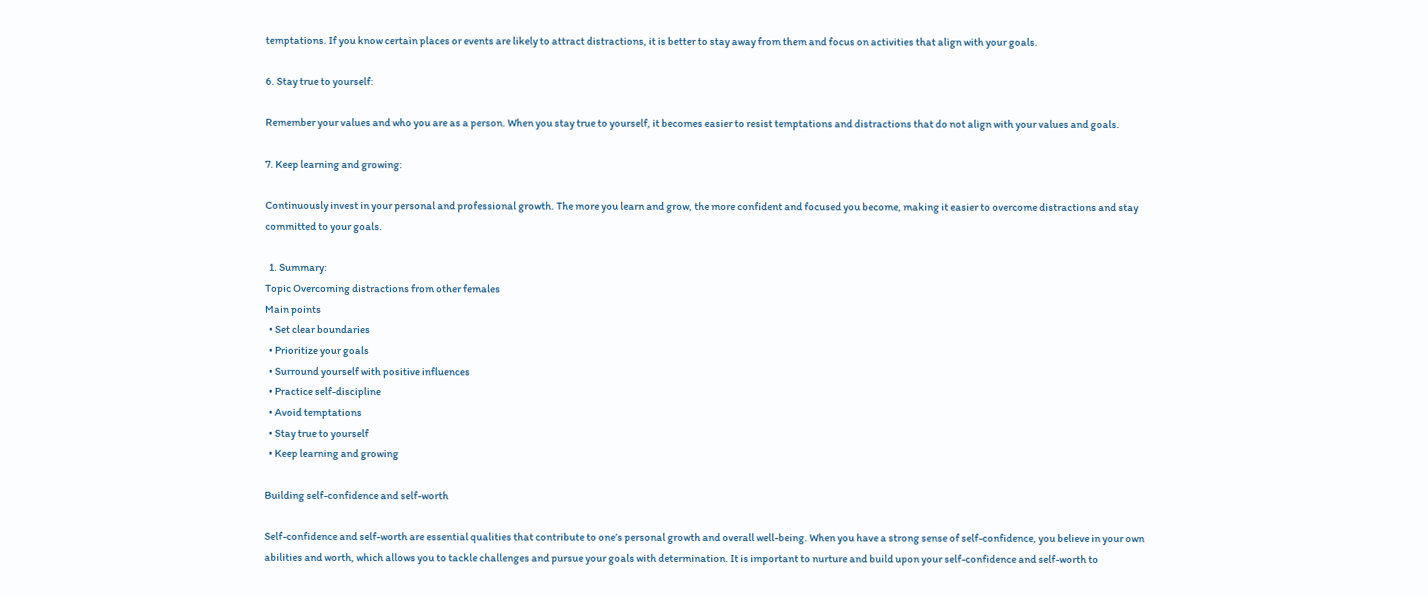temptations. If you know certain places or events are likely to attract distractions, it is better to stay away from them and focus on activities that align with your goals.

6. Stay true to yourself:

Remember your values and who you are as a person. When you stay true to yourself, it becomes easier to resist temptations and distractions that do not align with your values and goals.

7. Keep learning and growing:

Continuously invest in your personal and professional growth. The more you learn and grow, the more confident and focused you become, making it easier to overcome distractions and stay committed to your goals.

  1. Summary:
Topic Overcoming distractions from other females
Main points
  • Set clear boundaries
  • Prioritize your goals
  • Surround yourself with positive influences
  • Practice self-discipline
  • Avoid temptations
  • Stay true to yourself
  • Keep learning and growing

Building self-confidence and self-worth

Self-confidence and self-worth are essential qualities that contribute to one’s personal growth and overall well-being. When you have a strong sense of self-confidence, you believe in your own abilities and worth, which allows you to tackle challenges and pursue your goals with determination. It is important to nurture and build upon your self-confidence and self-worth to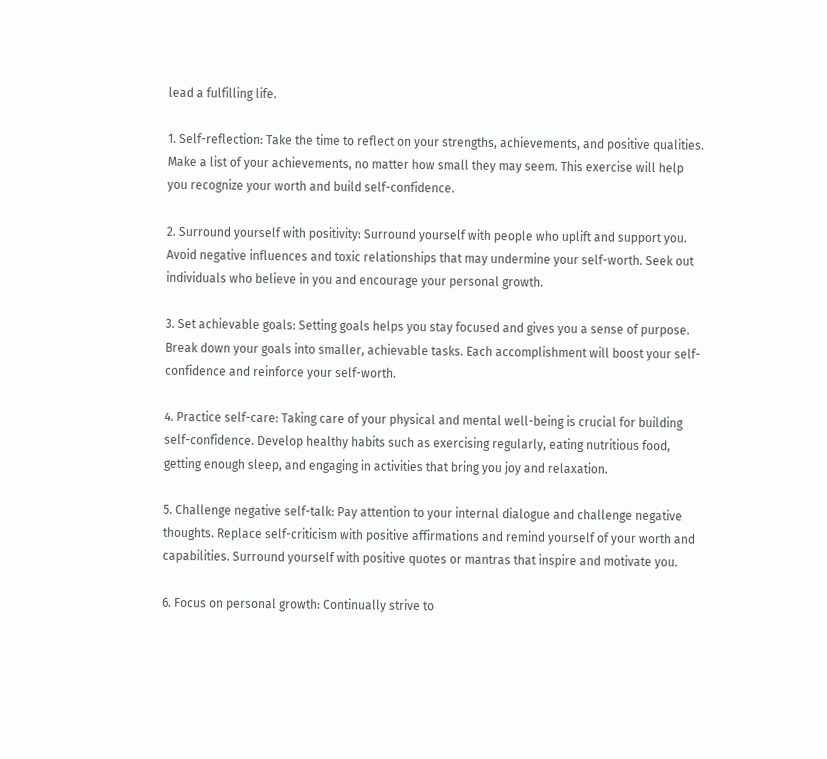lead a fulfilling life.

1. Self-reflection: Take the time to reflect on your strengths, achievements, and positive qualities. Make a list of your achievements, no matter how small they may seem. This exercise will help you recognize your worth and build self-confidence.

2. Surround yourself with positivity: Surround yourself with people who uplift and support you. Avoid negative influences and toxic relationships that may undermine your self-worth. Seek out individuals who believe in you and encourage your personal growth.

3. Set achievable goals: Setting goals helps you stay focused and gives you a sense of purpose. Break down your goals into smaller, achievable tasks. Each accomplishment will boost your self-confidence and reinforce your self-worth.

4. Practice self-care: Taking care of your physical and mental well-being is crucial for building self-confidence. Develop healthy habits such as exercising regularly, eating nutritious food, getting enough sleep, and engaging in activities that bring you joy and relaxation.

5. Challenge negative self-talk: Pay attention to your internal dialogue and challenge negative thoughts. Replace self-criticism with positive affirmations and remind yourself of your worth and capabilities. Surround yourself with positive quotes or mantras that inspire and motivate you.

6. Focus on personal growth: Continually strive to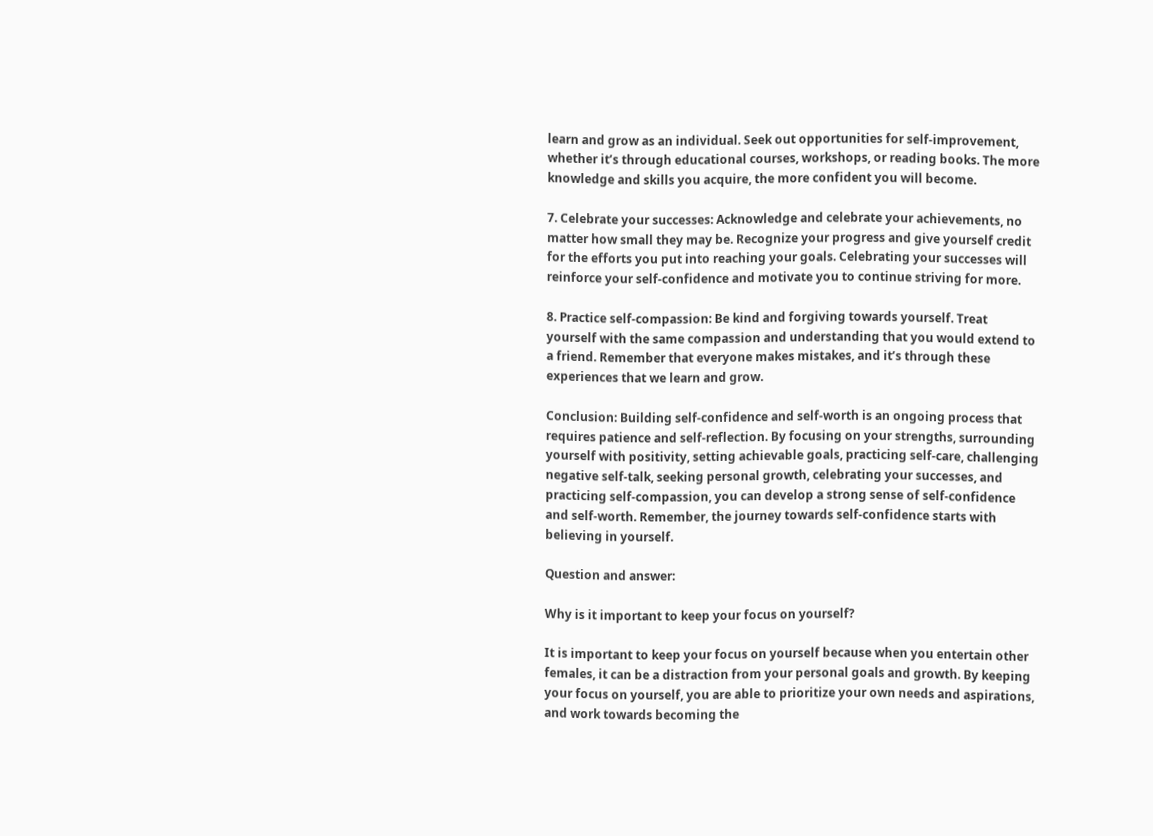learn and grow as an individual. Seek out opportunities for self-improvement, whether it’s through educational courses, workshops, or reading books. The more knowledge and skills you acquire, the more confident you will become.

7. Celebrate your successes: Acknowledge and celebrate your achievements, no matter how small they may be. Recognize your progress and give yourself credit for the efforts you put into reaching your goals. Celebrating your successes will reinforce your self-confidence and motivate you to continue striving for more.

8. Practice self-compassion: Be kind and forgiving towards yourself. Treat yourself with the same compassion and understanding that you would extend to a friend. Remember that everyone makes mistakes, and it’s through these experiences that we learn and grow.

Conclusion: Building self-confidence and self-worth is an ongoing process that requires patience and self-reflection. By focusing on your strengths, surrounding yourself with positivity, setting achievable goals, practicing self-care, challenging negative self-talk, seeking personal growth, celebrating your successes, and practicing self-compassion, you can develop a strong sense of self-confidence and self-worth. Remember, the journey towards self-confidence starts with believing in yourself.

Question and answer:

Why is it important to keep your focus on yourself?

It is important to keep your focus on yourself because when you entertain other females, it can be a distraction from your personal goals and growth. By keeping your focus on yourself, you are able to prioritize your own needs and aspirations, and work towards becoming the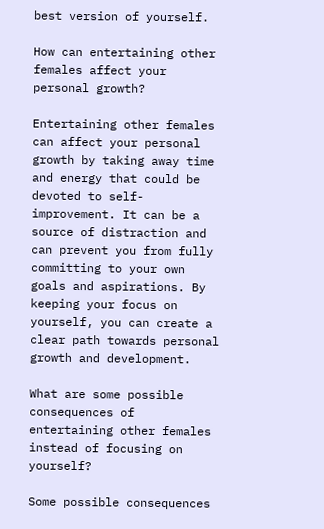best version of yourself.

How can entertaining other females affect your personal growth?

Entertaining other females can affect your personal growth by taking away time and energy that could be devoted to self-improvement. It can be a source of distraction and can prevent you from fully committing to your own goals and aspirations. By keeping your focus on yourself, you can create a clear path towards personal growth and development.

What are some possible consequences of entertaining other females instead of focusing on yourself?

Some possible consequences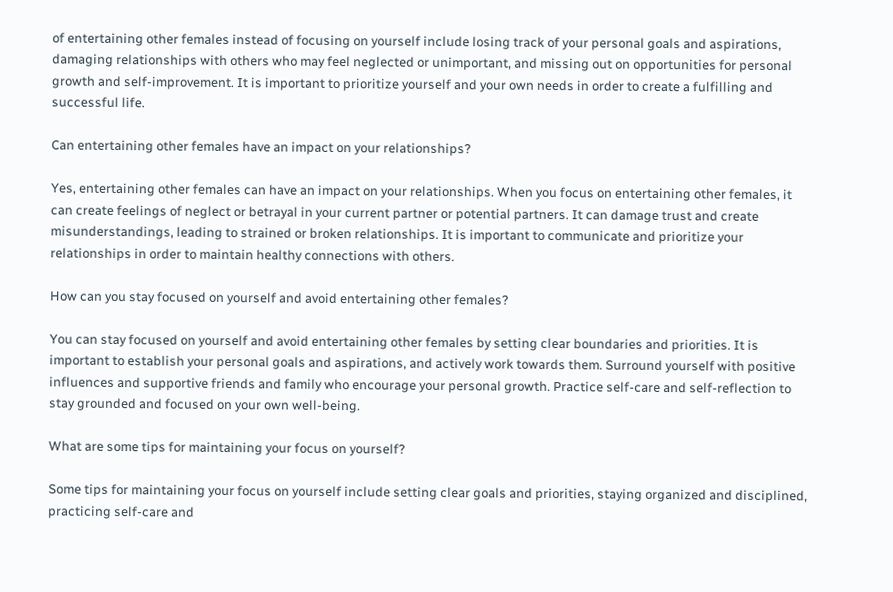of entertaining other females instead of focusing on yourself include losing track of your personal goals and aspirations, damaging relationships with others who may feel neglected or unimportant, and missing out on opportunities for personal growth and self-improvement. It is important to prioritize yourself and your own needs in order to create a fulfilling and successful life.

Can entertaining other females have an impact on your relationships?

Yes, entertaining other females can have an impact on your relationships. When you focus on entertaining other females, it can create feelings of neglect or betrayal in your current partner or potential partners. It can damage trust and create misunderstandings, leading to strained or broken relationships. It is important to communicate and prioritize your relationships in order to maintain healthy connections with others.

How can you stay focused on yourself and avoid entertaining other females?

You can stay focused on yourself and avoid entertaining other females by setting clear boundaries and priorities. It is important to establish your personal goals and aspirations, and actively work towards them. Surround yourself with positive influences and supportive friends and family who encourage your personal growth. Practice self-care and self-reflection to stay grounded and focused on your own well-being.

What are some tips for maintaining your focus on yourself?

Some tips for maintaining your focus on yourself include setting clear goals and priorities, staying organized and disciplined, practicing self-care and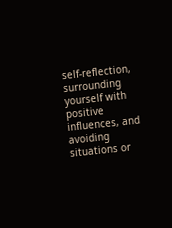self-reflection, surrounding yourself with positive influences, and avoiding situations or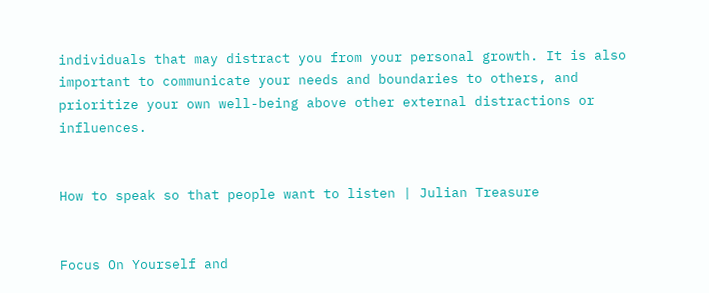individuals that may distract you from your personal growth. It is also important to communicate your needs and boundaries to others, and prioritize your own well-being above other external distractions or influences.


How to speak so that people want to listen | Julian Treasure


Focus On Yourself and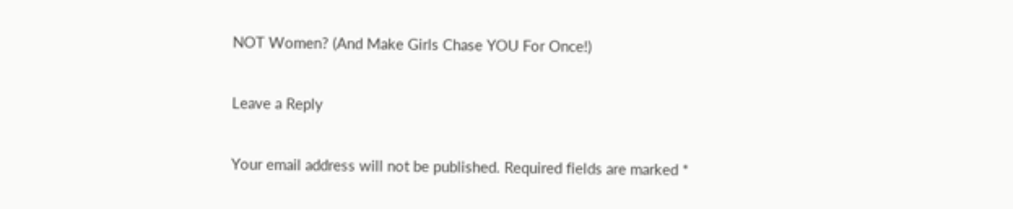NOT Women? (And Make Girls Chase YOU For Once!)

Leave a Reply

Your email address will not be published. Required fields are marked *